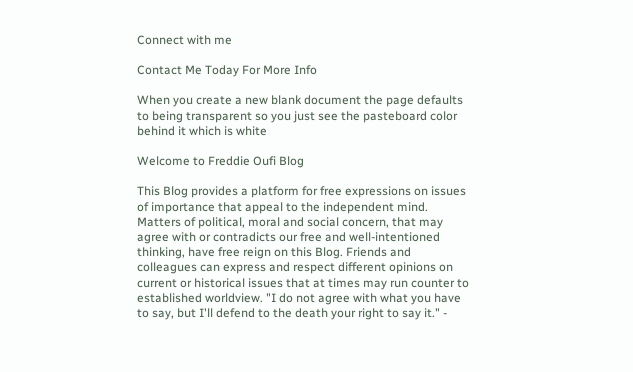Connect with me

Contact Me Today For More Info

When you create a new blank document the page defaults to being transparent so you just see the pasteboard color behind it which is white

Welcome to Freddie Oufi Blog

This Blog provides a platform for free expressions on issues of importance that appeal to the independent mind. Matters of political, moral and social concern, that may agree with or contradicts our free and well-intentioned thinking, have free reign on this Blog. Friends and colleagues can express and respect different opinions on current or historical issues that at times may run counter to established worldview. "I do not agree with what you have to say, but I'll defend to the death your right to say it." -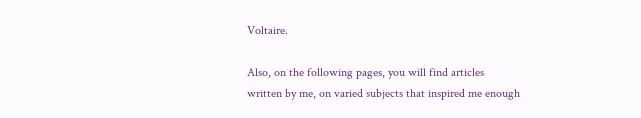Voltaire.

Also, on the following pages, you will find articles written by me, on varied subjects that inspired me enough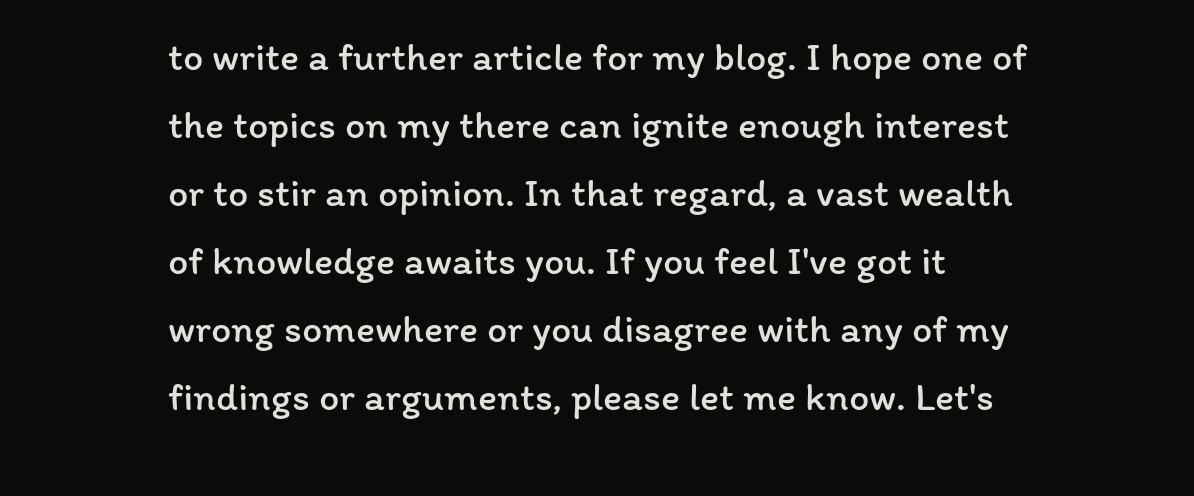to write a further article for my blog. I hope one of the topics on my there can ignite enough interest or to stir an opinion. In that regard, a vast wealth of knowledge awaits you. If you feel I've got it wrong somewhere or you disagree with any of my findings or arguments, please let me know. Let's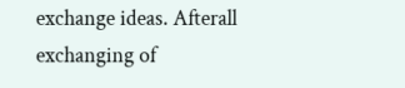exchange ideas. Afterall exchanging of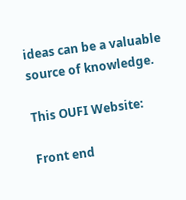ideas can be a valuable source of knowledge.

This OUFI Website:

Front end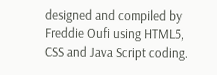designed and compiled by Freddie Oufi using HTML5,  CSS and Java Script coding.